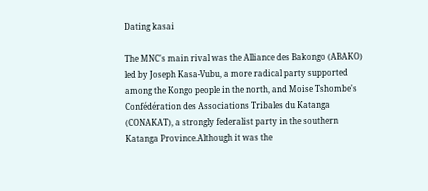Dating kasai

The MNC's main rival was the Alliance des Bakongo (ABAKO) led by Joseph Kasa-Vubu, a more radical party supported among the Kongo people in the north, and Moise Tshombe's Confédération des Associations Tribales du Katanga (CONAKAT), a strongly federalist party in the southern Katanga Province.Although it was the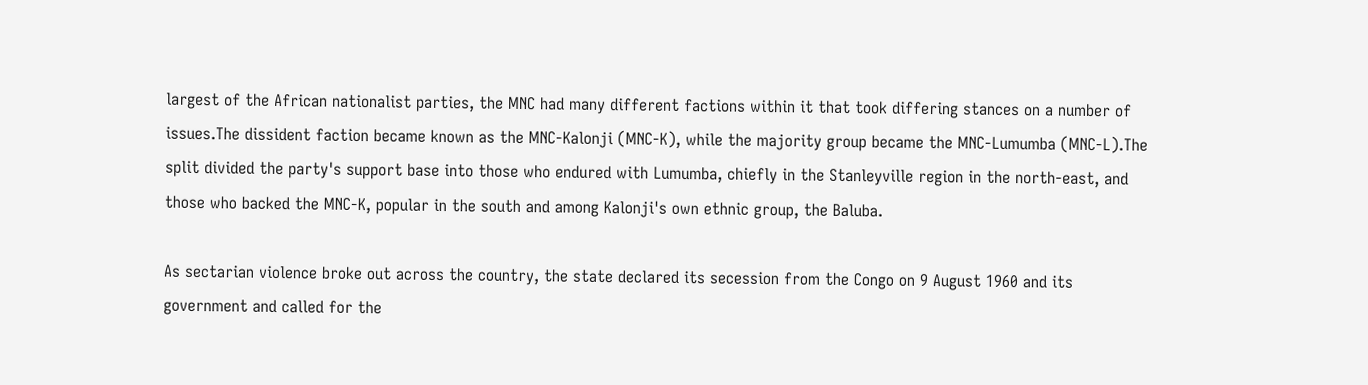largest of the African nationalist parties, the MNC had many different factions within it that took differing stances on a number of issues.The dissident faction became known as the MNC-Kalonji (MNC-K), while the majority group became the MNC-Lumumba (MNC-L).The split divided the party's support base into those who endured with Lumumba, chiefly in the Stanleyville region in the north-east, and those who backed the MNC-K, popular in the south and among Kalonji's own ethnic group, the Baluba.

As sectarian violence broke out across the country, the state declared its secession from the Congo on 9 August 1960 and its government and called for the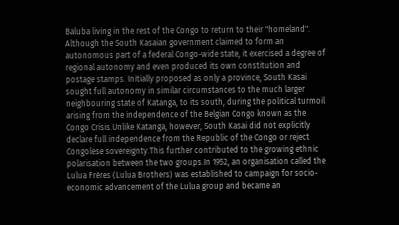Baluba living in the rest of the Congo to return to their "homeland". Although the South Kasaian government claimed to form an autonomous part of a federal Congo-wide state, it exercised a degree of regional autonomy and even produced its own constitution and postage stamps. Initially proposed as only a province, South Kasai sought full autonomy in similar circumstances to the much larger neighbouring state of Katanga, to its south, during the political turmoil arising from the independence of the Belgian Congo known as the Congo Crisis.Unlike Katanga, however, South Kasai did not explicitly declare full independence from the Republic of the Congo or reject Congolese sovereignty.This further contributed to the growing ethnic polarisation between the two groups.In 1952, an organisation called the Lulua Frères (Lulua Brothers) was established to campaign for socio-economic advancement of the Lulua group and became an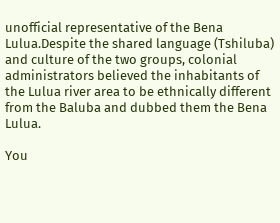unofficial representative of the Bena Lulua.Despite the shared language (Tshiluba) and culture of the two groups, colonial administrators believed the inhabitants of the Lulua river area to be ethnically different from the Baluba and dubbed them the Bena Lulua.

You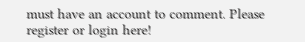must have an account to comment. Please register or login here!